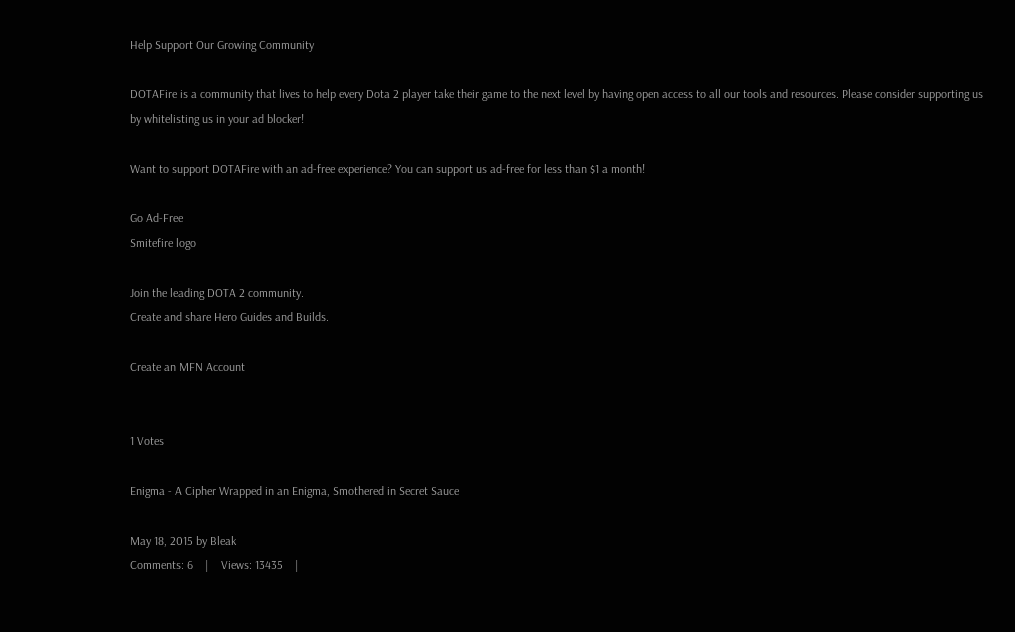Help Support Our Growing Community

DOTAFire is a community that lives to help every Dota 2 player take their game to the next level by having open access to all our tools and resources. Please consider supporting us by whitelisting us in your ad blocker!

Want to support DOTAFire with an ad-free experience? You can support us ad-free for less than $1 a month!

Go Ad-Free
Smitefire logo

Join the leading DOTA 2 community.
Create and share Hero Guides and Builds.

Create an MFN Account


1 Votes

Enigma - A Cipher Wrapped in an Enigma, Smothered in Secret Sauce

May 18, 2015 by Bleak
Comments: 6    |    Views: 13435    |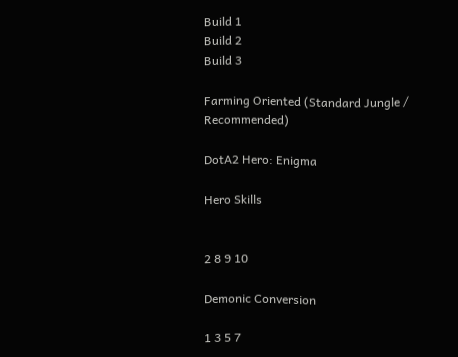Build 1
Build 2
Build 3

Farming Oriented (Standard Jungle / Recommended)

DotA2 Hero: Enigma

Hero Skills


2 8 9 10

Demonic Conversion

1 3 5 7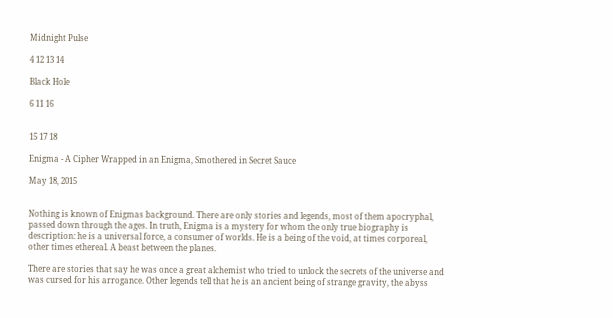Midnight Pulse

4 12 13 14

Black Hole

6 11 16


15 17 18

Enigma - A Cipher Wrapped in an Enigma, Smothered in Secret Sauce

May 18, 2015


Nothing is known of Enigmas background. There are only stories and legends, most of them apocryphal, passed down through the ages. In truth, Enigma is a mystery for whom the only true biography is description: he is a universal force, a consumer of worlds. He is a being of the void, at times corporeal, other times ethereal. A beast between the planes.

There are stories that say he was once a great alchemist who tried to unlock the secrets of the universe and was cursed for his arrogance. Other legends tell that he is an ancient being of strange gravity, the abyss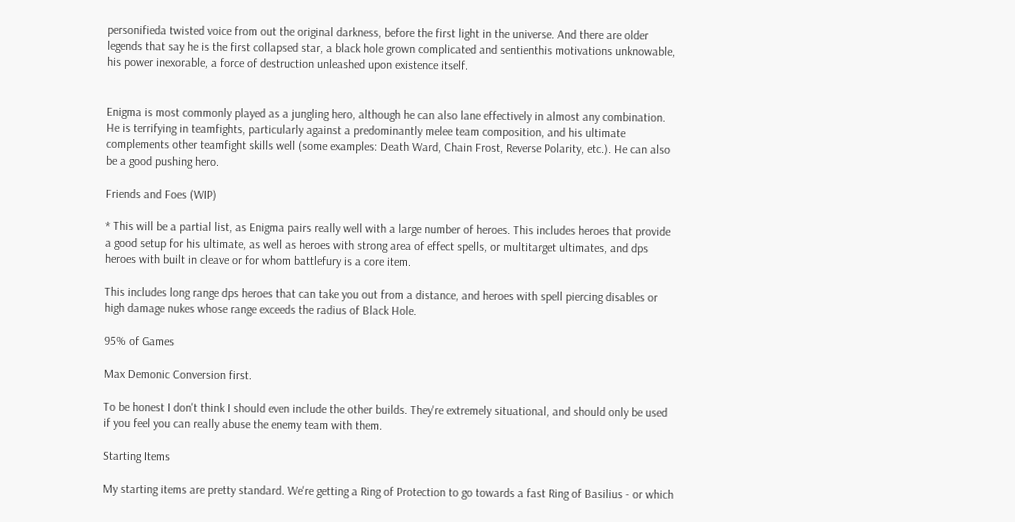personifieda twisted voice from out the original darkness, before the first light in the universe. And there are older legends that say he is the first collapsed star, a black hole grown complicated and sentienthis motivations unknowable, his power inexorable, a force of destruction unleashed upon existence itself.


Enigma is most commonly played as a jungling hero, although he can also lane effectively in almost any combination. He is terrifying in teamfights, particularly against a predominantly melee team composition, and his ultimate complements other teamfight skills well (some examples: Death Ward, Chain Frost, Reverse Polarity, etc.). He can also be a good pushing hero.

Friends and Foes (WIP)

* This will be a partial list, as Enigma pairs really well with a large number of heroes. This includes heroes that provide a good setup for his ultimate, as well as heroes with strong area of effect spells, or multitarget ultimates, and dps heroes with built in cleave or for whom battlefury is a core item.

This includes long range dps heroes that can take you out from a distance, and heroes with spell piercing disables or high damage nukes whose range exceeds the radius of Black Hole.

95% of Games

Max Demonic Conversion first.

To be honest I don't think I should even include the other builds. They're extremely situational, and should only be used if you feel you can really abuse the enemy team with them.

Starting Items

My starting items are pretty standard. We're getting a Ring of Protection to go towards a fast Ring of Basilius - or which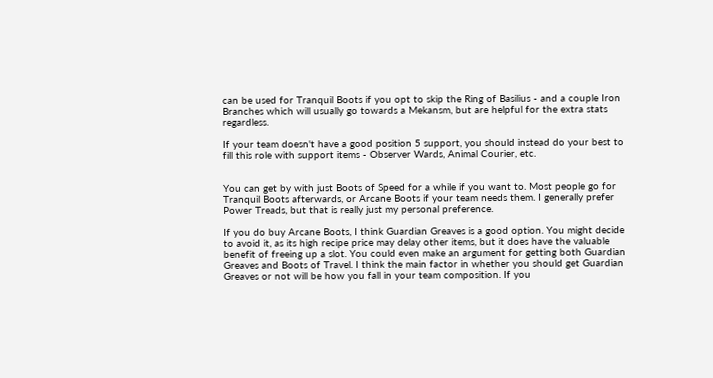can be used for Tranquil Boots if you opt to skip the Ring of Basilius - and a couple Iron Branches which will usually go towards a Mekansm, but are helpful for the extra stats regardless.

If your team doesn't have a good position 5 support, you should instead do your best to fill this role with support items - Observer Wards, Animal Courier, etc.


You can get by with just Boots of Speed for a while if you want to. Most people go for Tranquil Boots afterwards, or Arcane Boots if your team needs them. I generally prefer Power Treads, but that is really just my personal preference.

If you do buy Arcane Boots, I think Guardian Greaves is a good option. You might decide to avoid it, as its high recipe price may delay other items, but it does have the valuable benefit of freeing up a slot. You could even make an argument for getting both Guardian Greaves and Boots of Travel. I think the main factor in whether you should get Guardian Greaves or not will be how you fall in your team composition. If you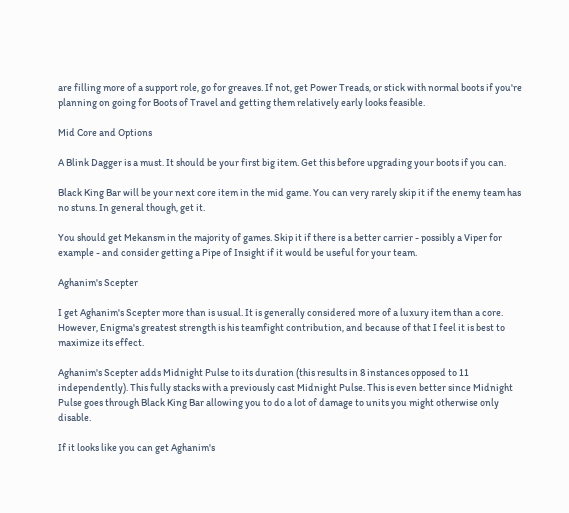are filling more of a support role, go for greaves. If not, get Power Treads, or stick with normal boots if you're planning on going for Boots of Travel and getting them relatively early looks feasible.

Mid Core and Options

A Blink Dagger is a must. It should be your first big item. Get this before upgrading your boots if you can.

Black King Bar will be your next core item in the mid game. You can very rarely skip it if the enemy team has no stuns. In general though, get it.

You should get Mekansm in the majority of games. Skip it if there is a better carrier - possibly a Viper for example - and consider getting a Pipe of Insight if it would be useful for your team.

Aghanim's Scepter

I get Aghanim's Scepter more than is usual. It is generally considered more of a luxury item than a core. However, Enigma's greatest strength is his teamfight contribution, and because of that I feel it is best to maximize its effect.

Aghanim's Scepter adds Midnight Pulse to its duration (this results in 8 instances opposed to 11 independently). This fully stacks with a previously cast Midnight Pulse. This is even better since Midnight Pulse goes through Black King Bar allowing you to do a lot of damage to units you might otherwise only disable.

If it looks like you can get Aghanim's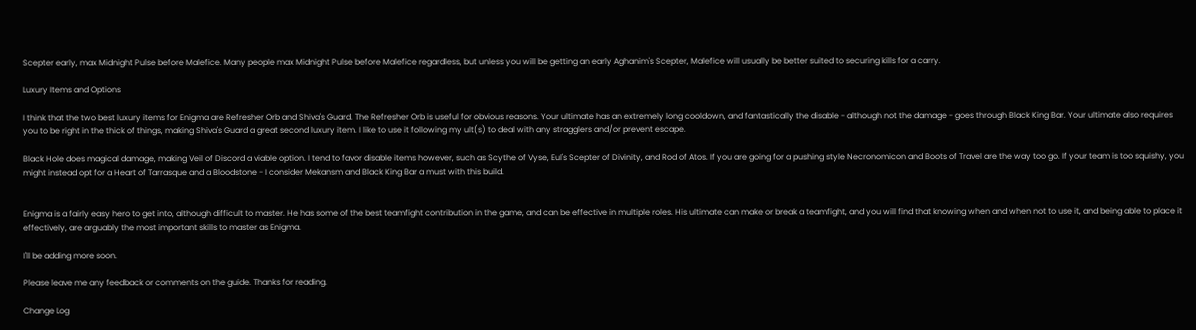Scepter early, max Midnight Pulse before Malefice. Many people max Midnight Pulse before Malefice regardless, but unless you will be getting an early Aghanim's Scepter, Malefice will usually be better suited to securing kills for a carry.

Luxury Items and Options

I think that the two best luxury items for Enigma are Refresher Orb and Shiva's Guard. The Refresher Orb is useful for obvious reasons. Your ultimate has an extremely long cooldown, and fantastically the disable - although not the damage - goes through Black King Bar. Your ultimate also requires you to be right in the thick of things, making Shiva's Guard a great second luxury item. I like to use it following my ult(s) to deal with any stragglers and/or prevent escape.

Black Hole does magical damage, making Veil of Discord a viable option. I tend to favor disable items however, such as Scythe of Vyse, Eul's Scepter of Divinity, and Rod of Atos. If you are going for a pushing style Necronomicon and Boots of Travel are the way too go. If your team is too squishy, you might instead opt for a Heart of Tarrasque and a Bloodstone - I consider Mekansm and Black King Bar a must with this build.


Enigma is a fairly easy hero to get into, although difficult to master. He has some of the best teamfight contribution in the game, and can be effective in multiple roles. His ultimate can make or break a teamfight, and you will find that knowing when and when not to use it, and being able to place it effectively, are arguably the most important skills to master as Enigma.

I'll be adding more soon.

Please leave me any feedback or comments on the guide. Thanks for reading.

Change Log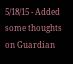5/18/15 - Added some thoughts on Guardian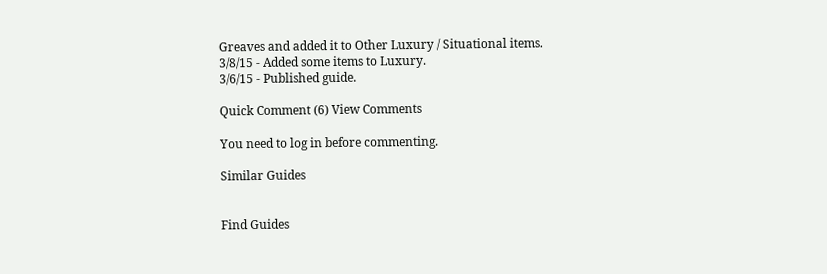Greaves and added it to Other Luxury / Situational items.
3/8/15 - Added some items to Luxury.
3/6/15 - Published guide.

Quick Comment (6) View Comments

You need to log in before commenting.

Similar Guides


Find Guides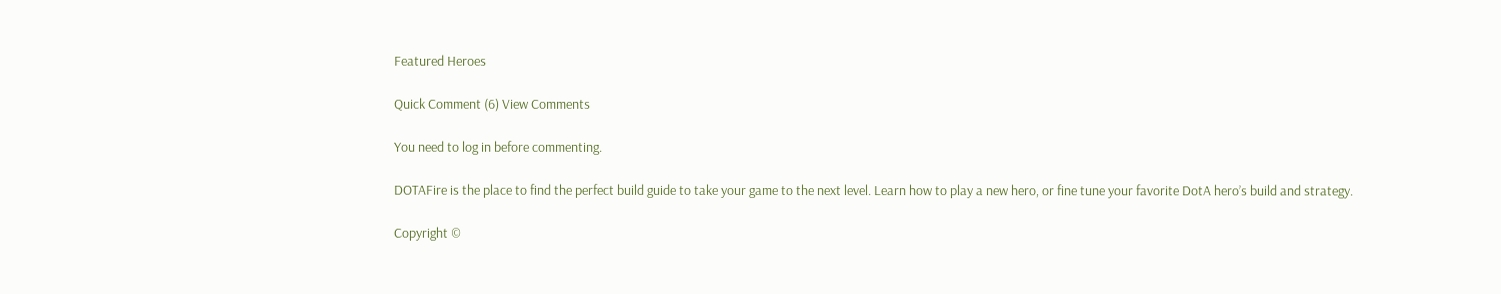Featured Heroes

Quick Comment (6) View Comments

You need to log in before commenting.

DOTAFire is the place to find the perfect build guide to take your game to the next level. Learn how to play a new hero, or fine tune your favorite DotA hero’s build and strategy.

Copyright ©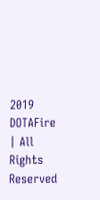2019 DOTAFire | All Rights Reserved